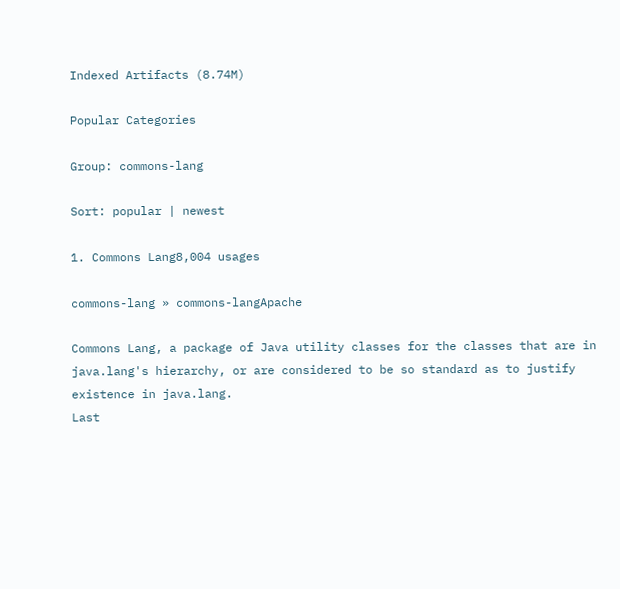Indexed Artifacts (8.74M)

Popular Categories

Group: commons-lang

Sort: popular | newest

1. Commons Lang8,004 usages

commons-lang » commons-langApache

Commons Lang, a package of Java utility classes for the classes that are in java.lang's hierarchy, or are considered to be so standard as to justify existence in java.lang.
Last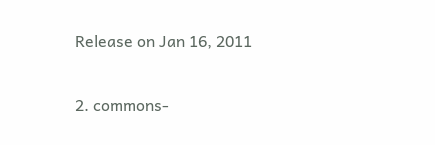Release on Jan 16, 2011

2. commons-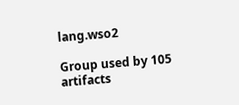lang.wso2

Group used by 105 artifacts